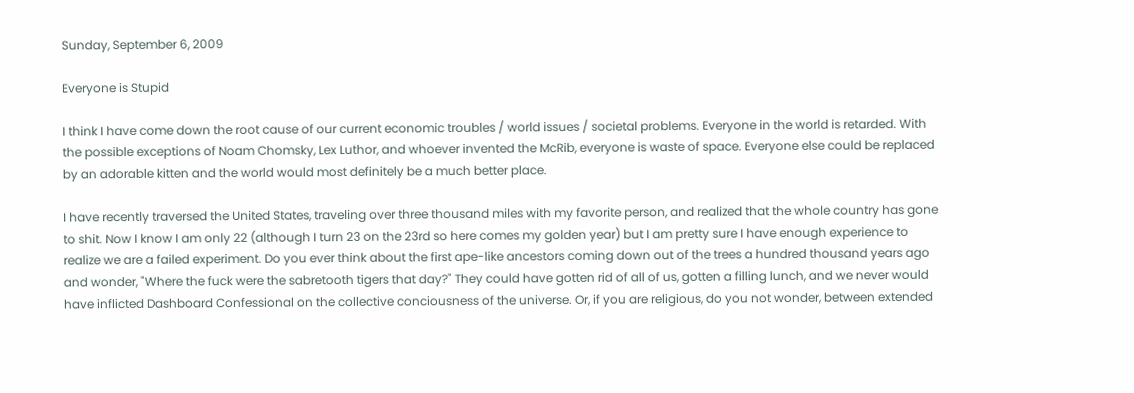Sunday, September 6, 2009

Everyone is Stupid

I think I have come down the root cause of our current economic troubles / world issues / societal problems. Everyone in the world is retarded. With the possible exceptions of Noam Chomsky, Lex Luthor, and whoever invented the McRib, everyone is waste of space. Everyone else could be replaced by an adorable kitten and the world would most definitely be a much better place.

I have recently traversed the United States, traveling over three thousand miles with my favorite person, and realized that the whole country has gone to shit. Now I know I am only 22 (although I turn 23 on the 23rd so here comes my golden year) but I am pretty sure I have enough experience to realize we are a failed experiment. Do you ever think about the first ape-like ancestors coming down out of the trees a hundred thousand years ago and wonder, "Where the fuck were the sabretooth tigers that day?" They could have gotten rid of all of us, gotten a filling lunch, and we never would have inflicted Dashboard Confessional on the collective conciousness of the universe. Or, if you are religious, do you not wonder, between extended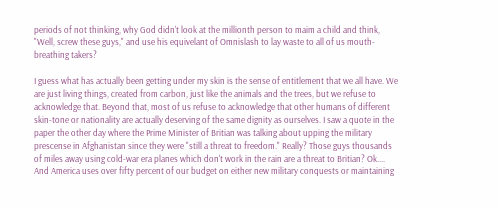periods of not thinking, why God didn't look at the millionth person to maim a child and think, "Well, screw these guys," and use his equivelant of Omnislash to lay waste to all of us mouth-breathing takers?

I guess what has actually been getting under my skin is the sense of entitlement that we all have. We are just living things, created from carbon, just like the animals and the trees, but we refuse to acknowledge that. Beyond that, most of us refuse to acknowledge that other humans of different skin-tone or nationality are actually deserving of the same dignity as ourselves. I saw a quote in the paper the other day where the Prime Minister of Britian was talking about upping the military prescense in Afghanistan since they were "still a threat to freedom." Really? Those guys thousands of miles away using cold-war era planes which don't work in the rain are a threat to Britian? Ok.... And America uses over fifty percent of our budget on either new military conquests or maintaining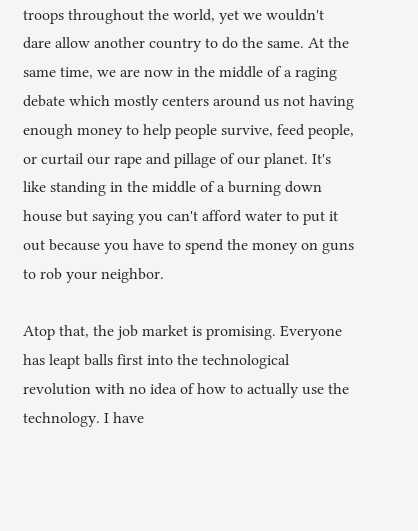troops throughout the world, yet we wouldn't dare allow another country to do the same. At the same time, we are now in the middle of a raging debate which mostly centers around us not having enough money to help people survive, feed people, or curtail our rape and pillage of our planet. It's like standing in the middle of a burning down house but saying you can't afford water to put it out because you have to spend the money on guns to rob your neighbor.

Atop that, the job market is promising. Everyone has leapt balls first into the technological revolution with no idea of how to actually use the technology. I have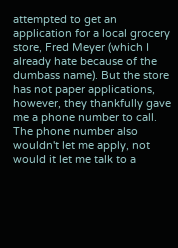attempted to get an application for a local grocery store, Fred Meyer (which I already hate because of the dumbass name). But the store has not paper applications, however, they thankfully gave me a phone number to call. The phone number also wouldn't let me apply, not would it let me talk to a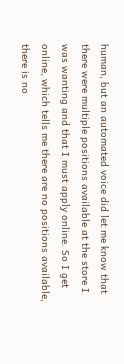human, but an automated voice did let me know that there were multiple positions available at the store I was wanting and that I must apply online. So I get online, which tells me there are no positions available, there is no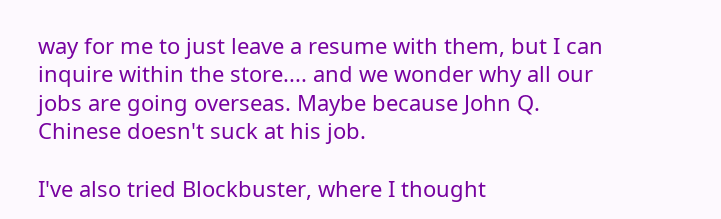way for me to just leave a resume with them, but I can inquire within the store.... and we wonder why all our jobs are going overseas. Maybe because John Q. Chinese doesn't suck at his job.

I've also tried Blockbuster, where I thought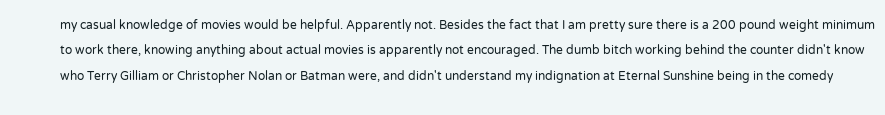my casual knowledge of movies would be helpful. Apparently not. Besides the fact that I am pretty sure there is a 200 pound weight minimum to work there, knowing anything about actual movies is apparently not encouraged. The dumb bitch working behind the counter didn't know who Terry Gilliam or Christopher Nolan or Batman were, and didn't understand my indignation at Eternal Sunshine being in the comedy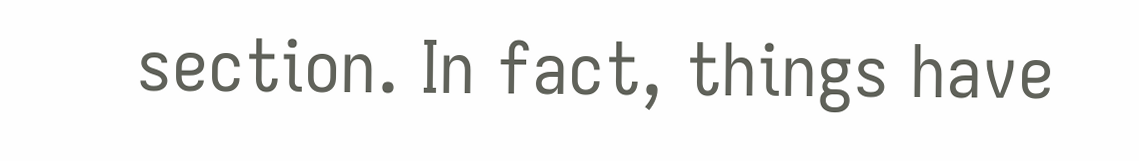section. In fact, things have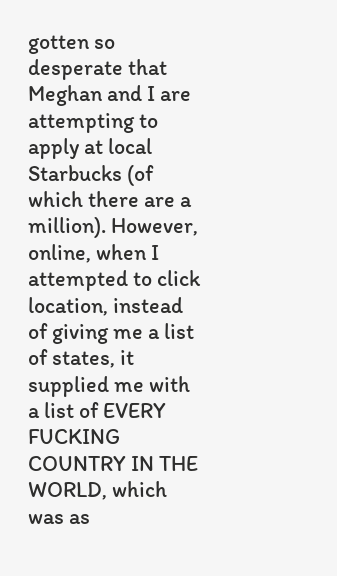gotten so desperate that Meghan and I are attempting to apply at local Starbucks (of which there are a million). However, online, when I attempted to click location, instead of giving me a list of states, it supplied me with a list of EVERY FUCKING COUNTRY IN THE WORLD, which was as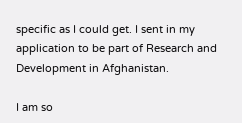specific as I could get. I sent in my application to be part of Research and Development in Afghanistan.

I am so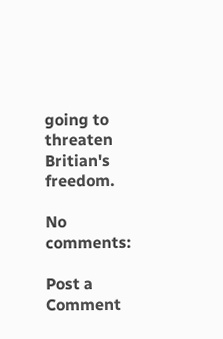going to threaten Britian's freedom.

No comments:

Post a Comment